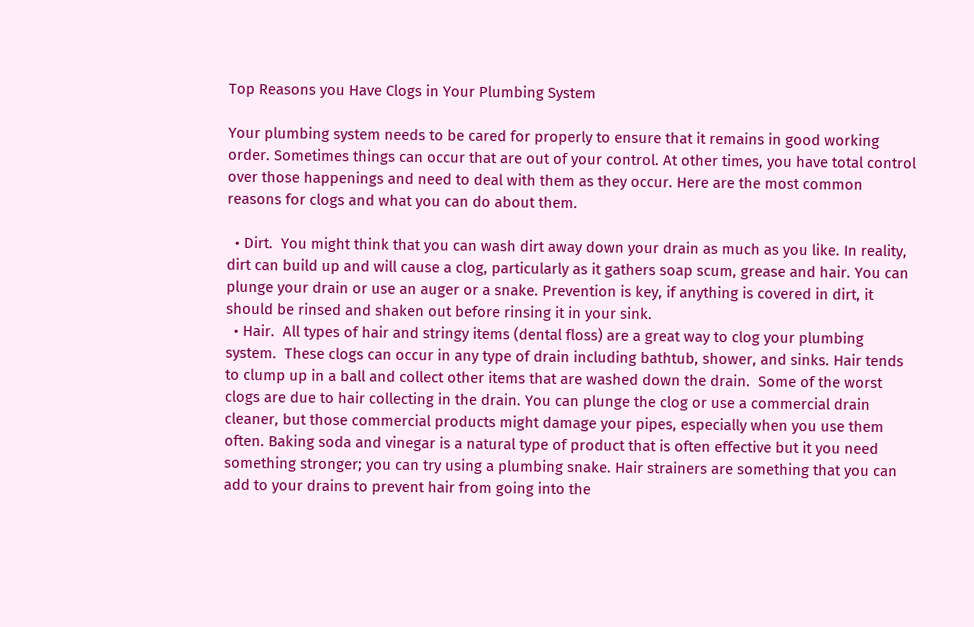Top Reasons you Have Clogs in Your Plumbing System

Your plumbing system needs to be cared for properly to ensure that it remains in good working order. Sometimes things can occur that are out of your control. At other times, you have total control over those happenings and need to deal with them as they occur. Here are the most common reasons for clogs and what you can do about them.

  • Dirt.  You might think that you can wash dirt away down your drain as much as you like. In reality, dirt can build up and will cause a clog, particularly as it gathers soap scum, grease and hair. You can plunge your drain or use an auger or a snake. Prevention is key, if anything is covered in dirt, it should be rinsed and shaken out before rinsing it in your sink.
  • Hair.  All types of hair and stringy items (dental floss) are a great way to clog your plumbing system.  These clogs can occur in any type of drain including bathtub, shower, and sinks. Hair tends to clump up in a ball and collect other items that are washed down the drain.  Some of the worst clogs are due to hair collecting in the drain. You can plunge the clog or use a commercial drain cleaner, but those commercial products might damage your pipes, especially when you use them often. Baking soda and vinegar is a natural type of product that is often effective but it you need something stronger; you can try using a plumbing snake. Hair strainers are something that you can add to your drains to prevent hair from going into the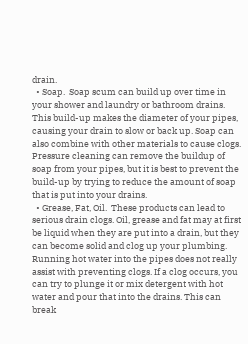drain.
  • Soap.  Soap scum can build up over time in your shower and laundry or bathroom drains. This build-up makes the diameter of your pipes, causing your drain to slow or back up. Soap can also combine with other materials to cause clogs. Pressure cleaning can remove the buildup of soap from your pipes, but it is best to prevent the build-up by trying to reduce the amount of soap that is put into your drains.
  • Grease, Fat, Oil.  These products can lead to serious drain clogs. Oil, grease and fat may at first be liquid when they are put into a drain, but they can become solid and clog up your plumbing. Running hot water into the pipes does not really assist with preventing clogs. If a clog occurs, you can try to plunge it or mix detergent with hot water and pour that into the drains. This can break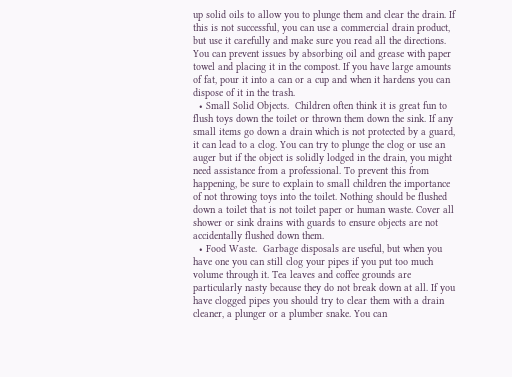up solid oils to allow you to plunge them and clear the drain. If this is not successful, you can use a commercial drain product, but use it carefully and make sure you read all the directions. You can prevent issues by absorbing oil and grease with paper towel and placing it in the compost. If you have large amounts of fat, pour it into a can or a cup and when it hardens you can dispose of it in the trash.
  • Small Solid Objects.  Children often think it is great fun to flush toys down the toilet or thrown them down the sink. If any small items go down a drain which is not protected by a guard, it can lead to a clog. You can try to plunge the clog or use an auger but if the object is solidly lodged in the drain, you might need assistance from a professional. To prevent this from happening, be sure to explain to small children the importance of not throwing toys into the toilet. Nothing should be flushed down a toilet that is not toilet paper or human waste. Cover all shower or sink drains with guards to ensure objects are not accidentally flushed down them.
  • Food Waste.  Garbage disposals are useful, but when you have one you can still clog your pipes if you put too much volume through it. Tea leaves and coffee grounds are particularly nasty because they do not break down at all. If you have clogged pipes you should try to clear them with a drain cleaner, a plunger or a plumber snake. You can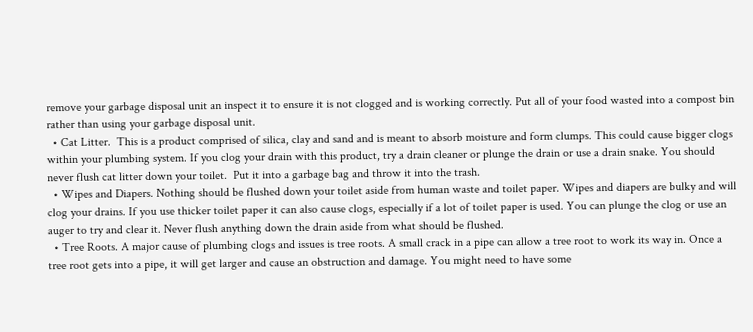remove your garbage disposal unit an inspect it to ensure it is not clogged and is working correctly. Put all of your food wasted into a compost bin rather than using your garbage disposal unit.
  • Cat Litter.  This is a product comprised of silica, clay and sand and is meant to absorb moisture and form clumps. This could cause bigger clogs within your plumbing system. If you clog your drain with this product, try a drain cleaner or plunge the drain or use a drain snake. You should never flush cat litter down your toilet.  Put it into a garbage bag and throw it into the trash.
  • Wipes and Diapers. Nothing should be flushed down your toilet aside from human waste and toilet paper. Wipes and diapers are bulky and will clog your drains. If you use thicker toilet paper it can also cause clogs, especially if a lot of toilet paper is used. You can plunge the clog or use an auger to try and clear it. Never flush anything down the drain aside from what should be flushed.
  • Tree Roots. A major cause of plumbing clogs and issues is tree roots. A small crack in a pipe can allow a tree root to work its way in. Once a tree root gets into a pipe, it will get larger and cause an obstruction and damage. You might need to have some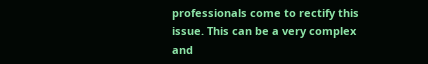professionals come to rectify this issue. This can be a very complex and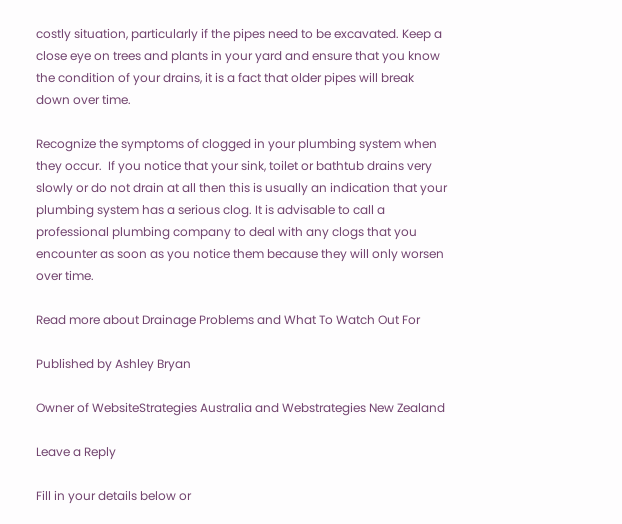costly situation, particularly if the pipes need to be excavated. Keep a close eye on trees and plants in your yard and ensure that you know the condition of your drains, it is a fact that older pipes will break down over time.

Recognize the symptoms of clogged in your plumbing system when they occur.  If you notice that your sink, toilet or bathtub drains very slowly or do not drain at all then this is usually an indication that your plumbing system has a serious clog. It is advisable to call a professional plumbing company to deal with any clogs that you encounter as soon as you notice them because they will only worsen over time.

Read more about Drainage Problems and What To Watch Out For

Published by Ashley Bryan

Owner of WebsiteStrategies Australia and Webstrategies New Zealand

Leave a Reply

Fill in your details below or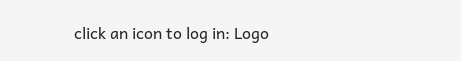click an icon to log in: Logo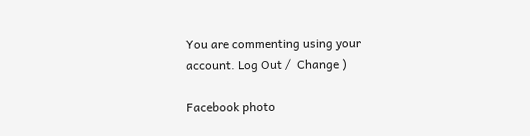You are commenting using your account. Log Out /  Change )

Facebook photo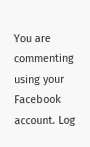You are commenting using your Facebook account. Log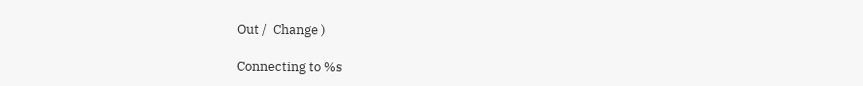Out /  Change )

Connecting to %s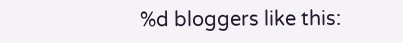%d bloggers like this: